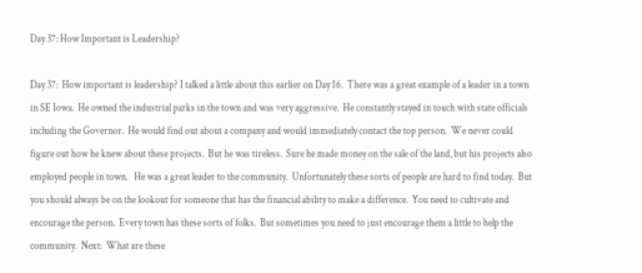Day 37: How Important is Leadership?

Day 37:  How important is leadership? I talked a little about this earlier on Day 16.  There was a great example of a leader in a town in SE Iowa.  He owned the industrial parks in the town and was very aggressive.  He constantly stayed in touch with state officials including the Governor.  He would find out about a company and would immediately contact the top person.  We never could figure out how he knew about these projects.  But he was tireless.  Sure he made money on the sale of the land, but his projects also employed people in town.   He was a great leader to the community.  Unfortunately these sorts of people are hard to find today.  But you should always be on the lookout for someone that has the financial ability to make a difference.  You need to cultivate and encourage the person.  Every town has these sorts of folks.  But sometimes you need to just encourage them a little to help the community.  Next:  What are these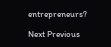entrepreneurs?

Next Previous